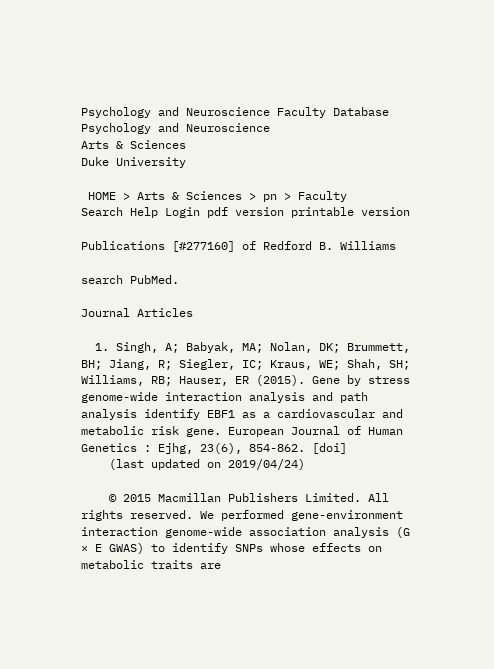Psychology and Neuroscience Faculty Database
Psychology and Neuroscience
Arts & Sciences
Duke University

 HOME > Arts & Sciences > pn > Faculty    Search Help Login pdf version printable version

Publications [#277160] of Redford B. Williams

search PubMed.

Journal Articles

  1. Singh, A; Babyak, MA; Nolan, DK; Brummett, BH; Jiang, R; Siegler, IC; Kraus, WE; Shah, SH; Williams, RB; Hauser, ER (2015). Gene by stress genome-wide interaction analysis and path analysis identify EBF1 as a cardiovascular and metabolic risk gene. European Journal of Human Genetics : Ejhg, 23(6), 854-862. [doi]
    (last updated on 2019/04/24)

    © 2015 Macmillan Publishers Limited. All rights reserved. We performed gene-environment interaction genome-wide association analysis (G × E GWAS) to identify SNPs whose effects on metabolic traits are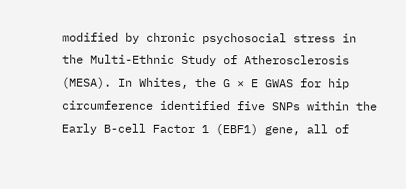modified by chronic psychosocial stress in the Multi-Ethnic Study of Atherosclerosis (MESA). In Whites, the G × E GWAS for hip circumference identified five SNPs within the Early B-cell Factor 1 (EBF1) gene, all of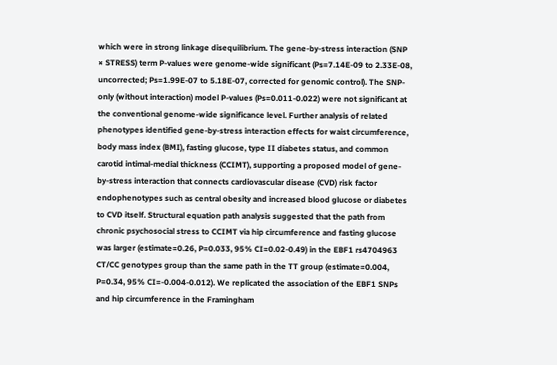which were in strong linkage disequilibrium. The gene-by-stress interaction (SNP × STRESS) term P-values were genome-wide significant (Ps=7.14E-09 to 2.33E-08, uncorrected; Ps=1.99E-07 to 5.18E-07, corrected for genomic control). The SNP-only (without interaction) model P-values (Ps=0.011-0.022) were not significant at the conventional genome-wide significance level. Further analysis of related phenotypes identified gene-by-stress interaction effects for waist circumference, body mass index (BMI), fasting glucose, type II diabetes status, and common carotid intimal-medial thickness (CCIMT), supporting a proposed model of gene-by-stress interaction that connects cardiovascular disease (CVD) risk factor endophenotypes such as central obesity and increased blood glucose or diabetes to CVD itself. Structural equation path analysis suggested that the path from chronic psychosocial stress to CCIMT via hip circumference and fasting glucose was larger (estimate=0.26, P=0.033, 95% CI=0.02-0.49) in the EBF1 rs4704963 CT/CC genotypes group than the same path in the TT group (estimate=0.004, P=0.34, 95% CI=-0.004-0.012). We replicated the association of the EBF1 SNPs and hip circumference in the Framingham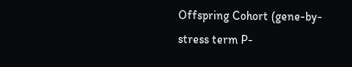Offspring Cohort (gene-by-stress term P-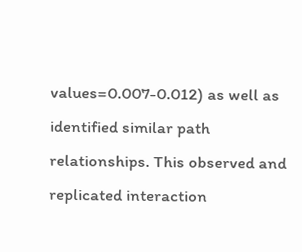values=0.007-0.012) as well as identified similar path relationships. This observed and replicated interaction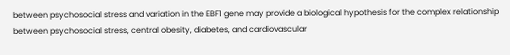between psychosocial stress and variation in the EBF1 gene may provide a biological hypothesis for the complex relationship between psychosocial stress, central obesity, diabetes, and cardiovascular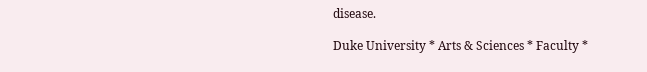disease.

Duke University * Arts & Sciences * Faculty *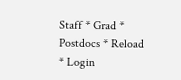Staff * Grad * Postdocs * Reload * Login